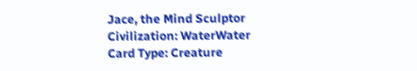Jace, the Mind Sculptor
Civilization: WaterWater
Card Type: Creature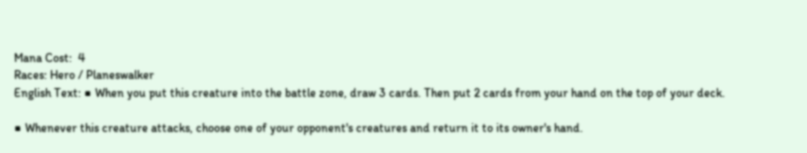Mana Cost:  4
Races: Hero / Planeswalker
English Text: ■ When you put this creature into the battle zone, draw 3 cards. Then put 2 cards from your hand on the top of your deck.

■ Whenever this creature attacks, choose one of your opponent's creatures and return it to its owner's hand.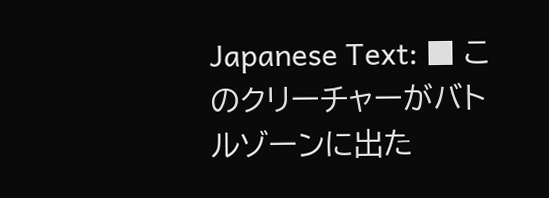Japanese Text: ■ このクリーチャーがバトルゾーンに出た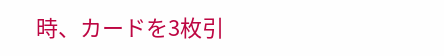時、カードを3枚引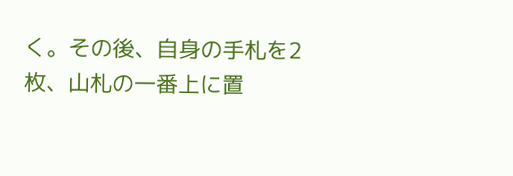く。その後、自身の手札を2枚、山札の一番上に置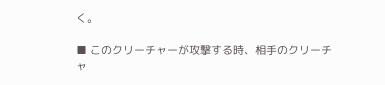く。

■ このクリーチャーが攻撃する時、相手のクリーチャ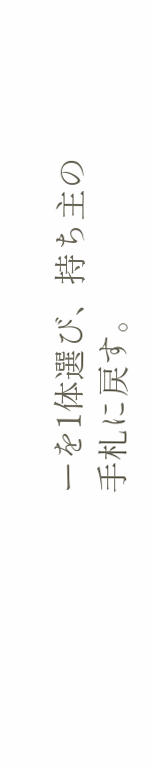ーを1体選び、持ち主の手札に戻す。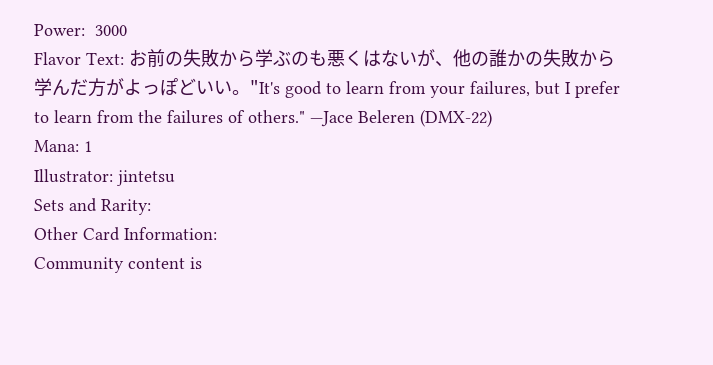Power:  3000
Flavor Text: お前の失敗から学ぶのも悪くはないが、他の誰かの失敗から学んだ方がよっぽどいい。"It's good to learn from your failures, but I prefer to learn from the failures of others." —Jace Beleren (DMX-22)
Mana: 1
Illustrator: jintetsu
Sets and Rarity:
Other Card Information:
Community content is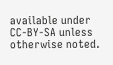available under CC-BY-SA unless otherwise noted.